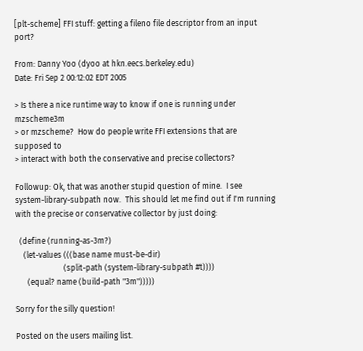[plt-scheme] FFI stuff: getting a fileno file descriptor from an input port?

From: Danny Yoo (dyoo at hkn.eecs.berkeley.edu)
Date: Fri Sep 2 00:12:02 EDT 2005

> Is there a nice runtime way to know if one is running under mzscheme3m
> or mzscheme?  How do people write FFI extensions that are supposed to
> interact with both the conservative and precise collectors?

Followup: Ok, that was another stupid question of mine.  I see
system-library-subpath now.  This should let me find out if I'm running
with the precise or conservative collector by just doing:

  (define (running-as-3m?)
    (let-values (((base name must-be-dir)
                        (split-path (system-library-subpath #t))))
      (equal? name (build-path "3m")))))

Sorry for the silly question!

Posted on the users mailing list.